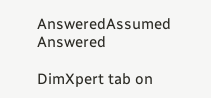AnsweredAssumed Answered

DimXpert tab on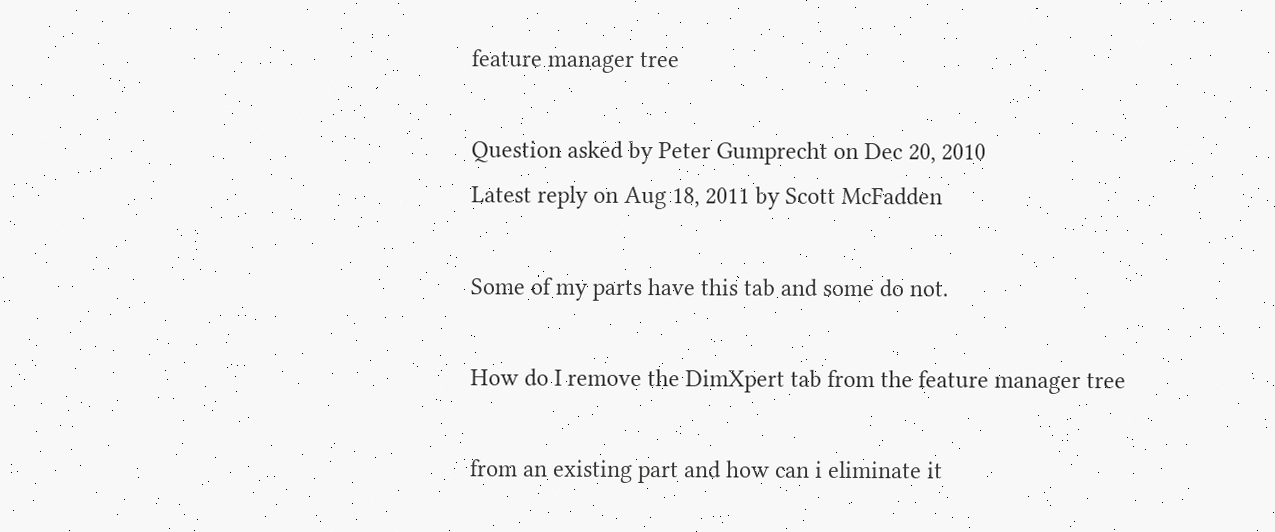feature manager tree

Question asked by Peter Gumprecht on Dec 20, 2010
Latest reply on Aug 18, 2011 by Scott McFadden

Some of my parts have this tab and some do not.

How do I remove the DimXpert tab from the feature manager tree

from an existing part and how can i eliminate it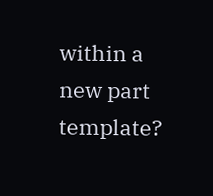within a new part template?